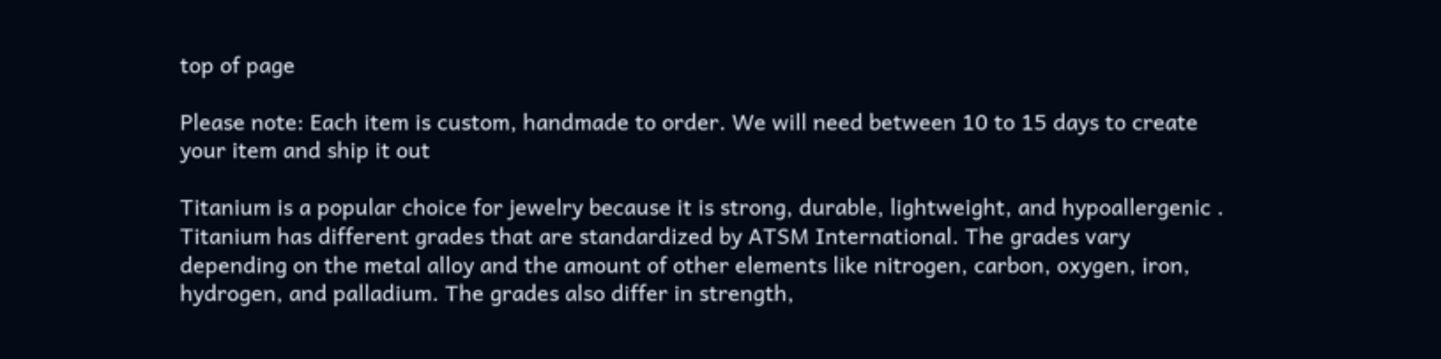top of page

Please note: Each item is custom, handmade to order. We will need between 10 to 15 days to create your item and ship it out

Titanium is a popular choice for jewelry because it is strong, durable, lightweight, and hypoallergenic . Titanium has different grades that are standardized by ATSM International. The grades vary depending on the metal alloy and the amount of other elements like nitrogen, carbon, oxygen, iron, hydrogen, and palladium. The grades also differ in strength,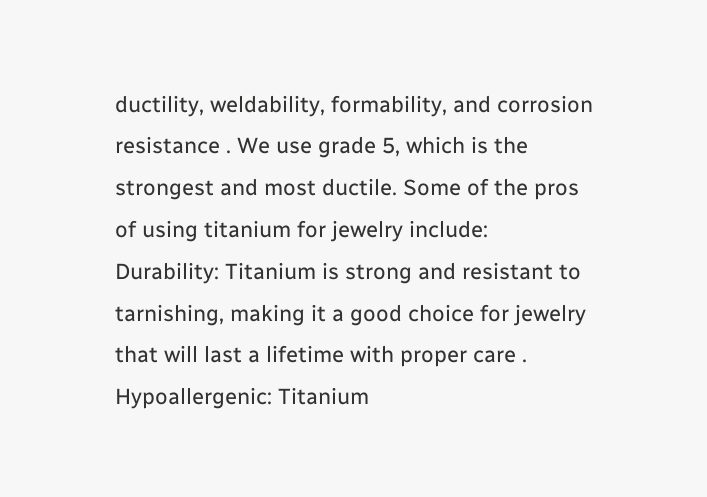ductility, weldability, formability, and corrosion resistance . We use grade 5, which is the strongest and most ductile. Some of the pros of using titanium for jewelry include: Durability: Titanium is strong and resistant to tarnishing, making it a good choice for jewelry that will last a lifetime with proper care . Hypoallergenic: Titanium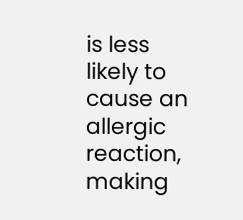is less likely to cause an allergic reaction, making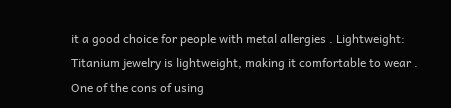it a good choice for people with metal allergies . Lightweight: Titanium jewelry is lightweight, making it comfortable to wear . One of the cons of using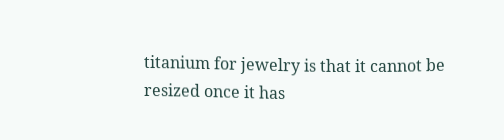titanium for jewelry is that it cannot be resized once it has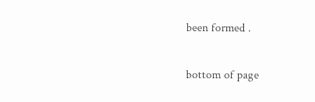been formed .

bottom of page